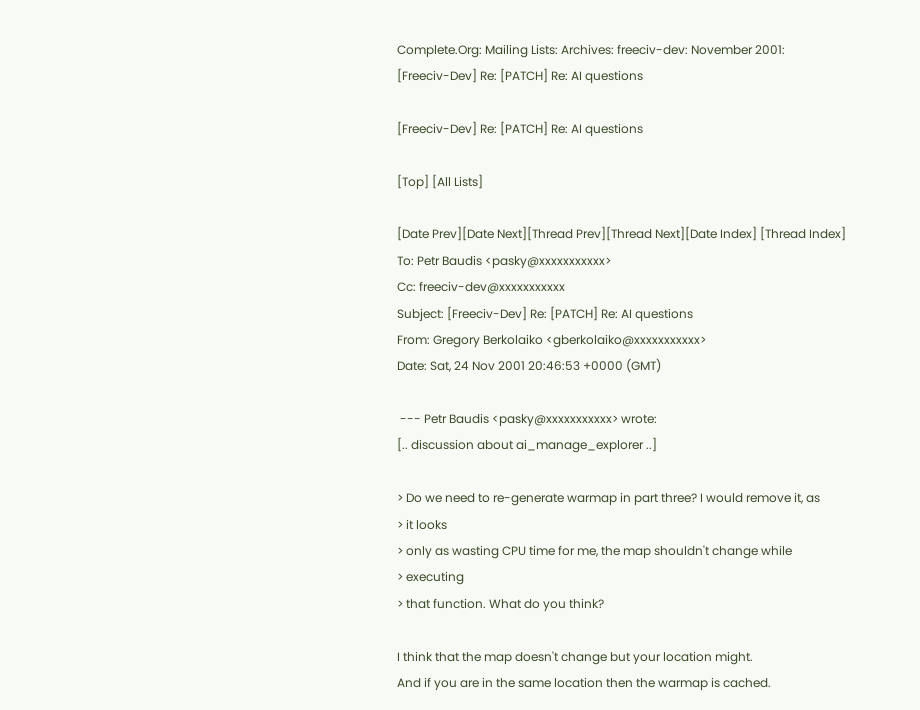Complete.Org: Mailing Lists: Archives: freeciv-dev: November 2001:
[Freeciv-Dev] Re: [PATCH] Re: AI questions

[Freeciv-Dev] Re: [PATCH] Re: AI questions

[Top] [All Lists]

[Date Prev][Date Next][Thread Prev][Thread Next][Date Index] [Thread Index]
To: Petr Baudis <pasky@xxxxxxxxxxx>
Cc: freeciv-dev@xxxxxxxxxxx
Subject: [Freeciv-Dev] Re: [PATCH] Re: AI questions
From: Gregory Berkolaiko <gberkolaiko@xxxxxxxxxxx>
Date: Sat, 24 Nov 2001 20:46:53 +0000 (GMT)

 --- Petr Baudis <pasky@xxxxxxxxxxx> wrote:
[.. discussion about ai_manage_explorer ..]

> Do we need to re-generate warmap in part three? I would remove it, as
> it looks
> only as wasting CPU time for me, the map shouldn't change while
> executing
> that function. What do you think?

I think that the map doesn't change but your location might.
And if you are in the same location then the warmap is cached.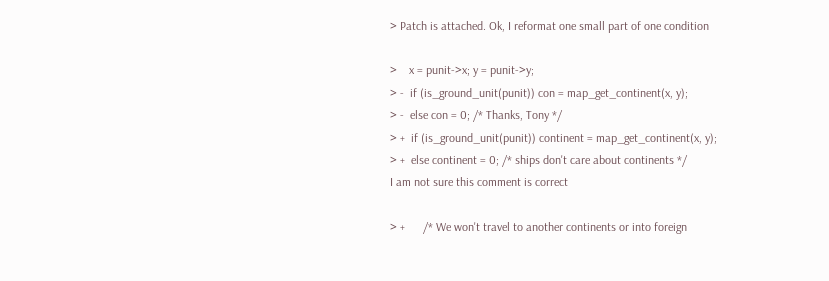> Patch is attached. Ok, I reformat one small part of one condition

>    x = punit->x; y = punit->y;
> -  if (is_ground_unit(punit)) con = map_get_continent(x, y);
> -  else con = 0; /* Thanks, Tony */
> +  if (is_ground_unit(punit)) continent = map_get_continent(x, y);
> +  else continent = 0; /* ships don't care about continents */
I am not sure this comment is correct

> +      /* We won't travel to another continents or into foreign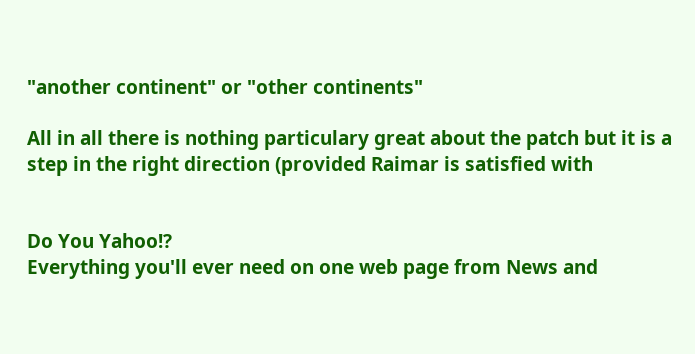"another continent" or "other continents"

All in all there is nothing particulary great about the patch but it is a
step in the right direction (provided Raimar is satisfied with


Do You Yahoo!?
Everything you'll ever need on one web page from News and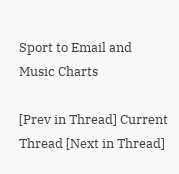Sport to Email and
Music Charts

[Prev in Thread] Current Thread [Next in Thread]